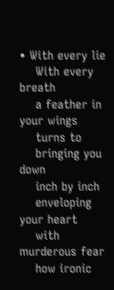• With every lie
    With every breath
    a feather in your wings
    turns to
    bringing you down
    inch by inch
    enveloping your heart
    with murderous fear
    how ironic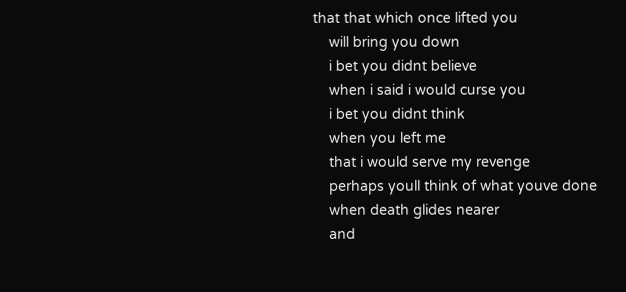that that which once lifted you
    will bring you down
    i bet you didnt believe
    when i said i would curse you
    i bet you didnt think
    when you left me
    that i would serve my revenge
    perhaps youll think of what youve done
    when death glides nearer
    and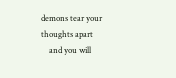demons tear your thoughts apart
    and you will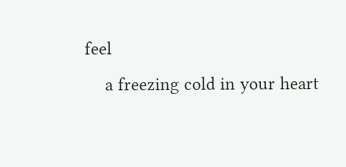feel
    a freezing cold in your heart